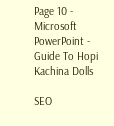Page 10 - Microsoft PowerPoint - Guide To Hopi Kachina Dolls

SEO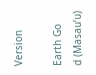Version

Earth Go
d (Masau’u)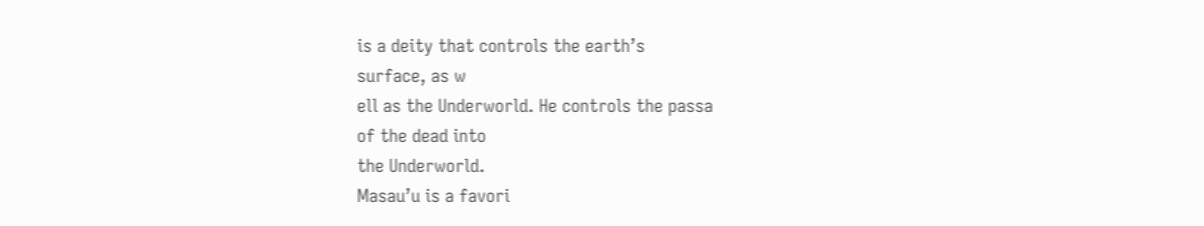is a deity that controls the earth’s
surface, as w
ell as the Underworld. He controls the passa
of the dead into
the Underworld.
Masau’u is a favori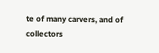te of many carvers, and of collectors